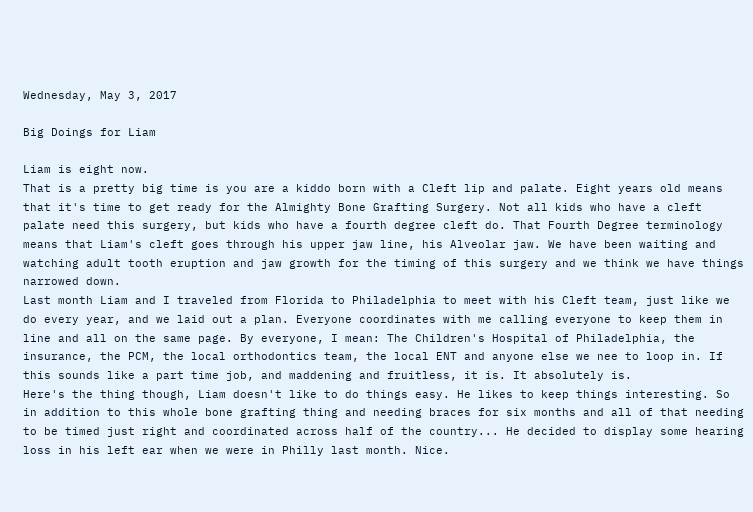Wednesday, May 3, 2017

Big Doings for Liam

Liam is eight now.
That is a pretty big time is you are a kiddo born with a Cleft lip and palate. Eight years old means that it's time to get ready for the Almighty Bone Grafting Surgery. Not all kids who have a cleft palate need this surgery, but kids who have a fourth degree cleft do. That Fourth Degree terminology means that Liam's cleft goes through his upper jaw line, his Alveolar jaw. We have been waiting and watching adult tooth eruption and jaw growth for the timing of this surgery and we think we have things narrowed down.
Last month Liam and I traveled from Florida to Philadelphia to meet with his Cleft team, just like we do every year, and we laid out a plan. Everyone coordinates with me calling everyone to keep them in line and all on the same page. By everyone, I mean: The Children's Hospital of Philadelphia, the insurance, the PCM, the local orthodontics team, the local ENT and anyone else we nee to loop in. If this sounds like a part time job, and maddening and fruitless, it is. It absolutely is.
Here's the thing though, Liam doesn't like to do things easy. He likes to keep things interesting. So in addition to this whole bone grafting thing and needing braces for six months and all of that needing to be timed just right and coordinated across half of the country... He decided to display some hearing loss in his left ear when we were in Philly last month. Nice.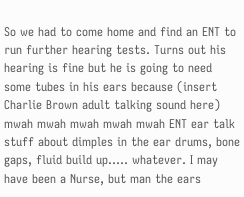So we had to come home and find an ENT to run further hearing tests. Turns out his hearing is fine but he is going to need some tubes in his ears because (insert Charlie Brown adult talking sound here)  mwah mwah mwah mwah mwah ENT ear talk stuff about dimples in the ear drums, bone gaps, fluid build up..... whatever. I may have been a Nurse, but man the ears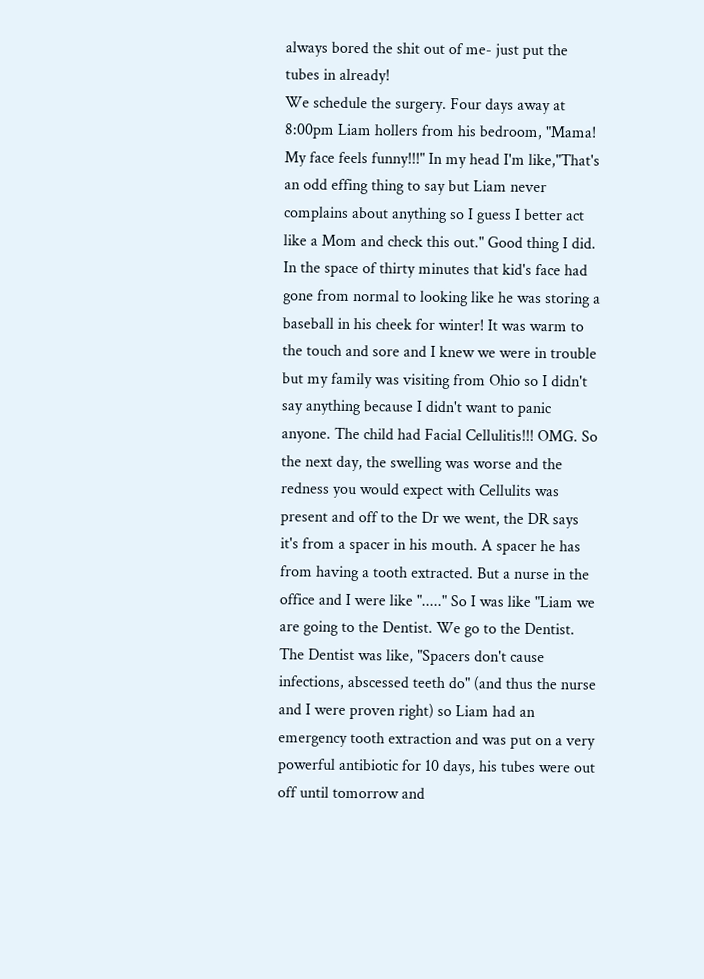always bored the shit out of me- just put the tubes in already!
We schedule the surgery. Four days away at 8:00pm Liam hollers from his bedroom, "Mama! My face feels funny!!!" In my head I'm like,"That's an odd effing thing to say but Liam never complains about anything so I guess I better act like a Mom and check this out." Good thing I did. In the space of thirty minutes that kid's face had gone from normal to looking like he was storing a baseball in his cheek for winter! It was warm to the touch and sore and I knew we were in trouble but my family was visiting from Ohio so I didn't say anything because I didn't want to panic anyone. The child had Facial Cellulitis!!! OMG. So the next day, the swelling was worse and the redness you would expect with Cellulits was present and off to the Dr we went, the DR says it's from a spacer in his mouth. A spacer he has from having a tooth extracted. But a nurse in the office and I were like "....." So I was like "Liam we are going to the Dentist. We go to the Dentist. The Dentist was like, "Spacers don't cause infections, abscessed teeth do" (and thus the nurse and I were proven right) so Liam had an emergency tooth extraction and was put on a very powerful antibiotic for 10 days, his tubes were out off until tomorrow and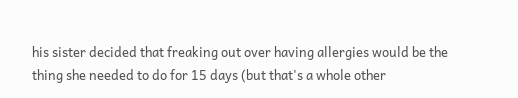his sister decided that freaking out over having allergies would be the thing she needed to do for 15 days (but that's a whole other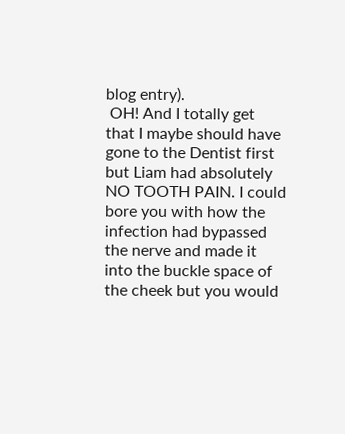blog entry).
 OH! And I totally get that I maybe should have gone to the Dentist first but Liam had absolutely NO TOOTH PAIN. I could bore you with how the infection had bypassed the nerve and made it into the buckle space of the cheek but you would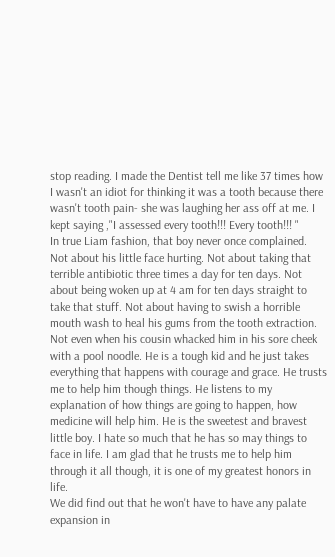stop reading. I made the Dentist tell me like 37 times how I wasn't an idiot for thinking it was a tooth because there wasn't tooth pain- she was laughing her ass off at me. I kept saying ,"I assessed every tooth!!! Every tooth!!! "
In true Liam fashion, that boy never once complained. Not about his little face hurting. Not about taking that terrible antibiotic three times a day for ten days. Not about being woken up at 4 am for ten days straight to take that stuff. Not about having to swish a horrible mouth wash to heal his gums from the tooth extraction. Not even when his cousin whacked him in his sore cheek with a pool noodle. He is a tough kid and he just takes everything that happens with courage and grace. He trusts me to help him though things. He listens to my explanation of how things are going to happen, how medicine will help him. He is the sweetest and bravest little boy. I hate so much that he has so may things to face in life. I am glad that he trusts me to help him through it all though, it is one of my greatest honors in life.
We did find out that he won't have to have any palate expansion in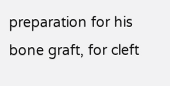preparation for his bone graft, for cleft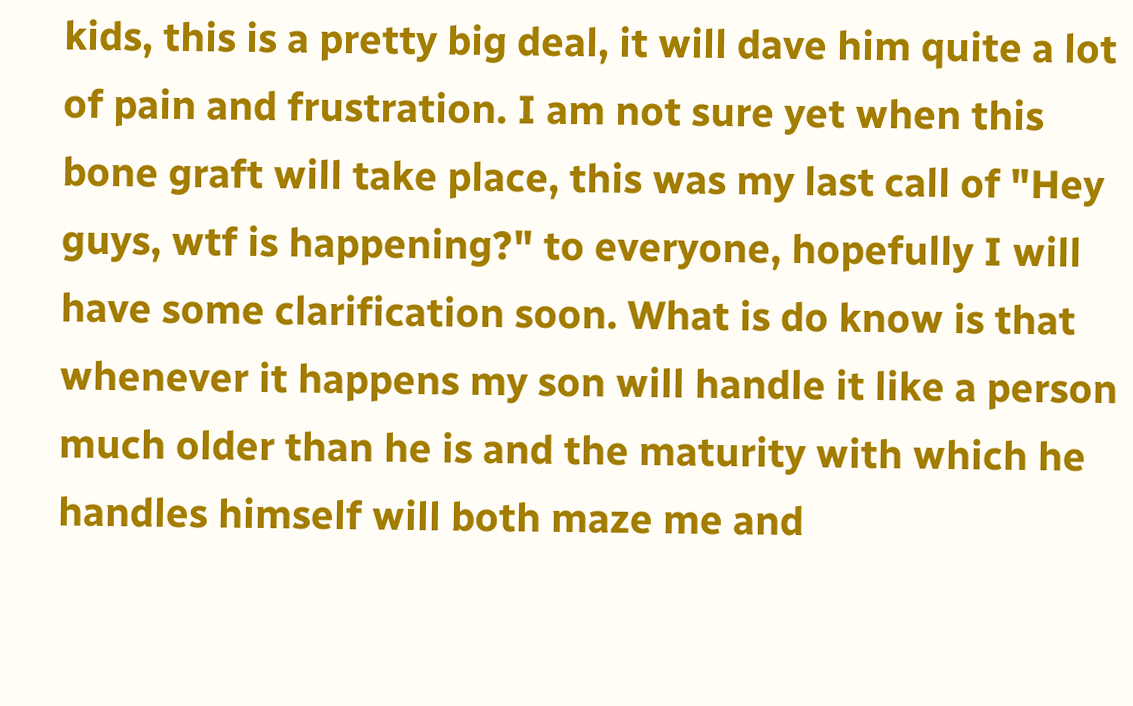kids, this is a pretty big deal, it will dave him quite a lot of pain and frustration. I am not sure yet when this bone graft will take place, this was my last call of "Hey guys, wtf is happening?" to everyone, hopefully I will have some clarification soon. What is do know is that whenever it happens my son will handle it like a person much older than he is and the maturity with which he handles himself will both maze me and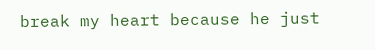break my heart because he just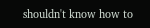shouldn't know how to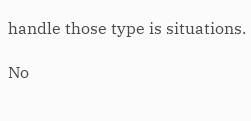handle those type is situations.

No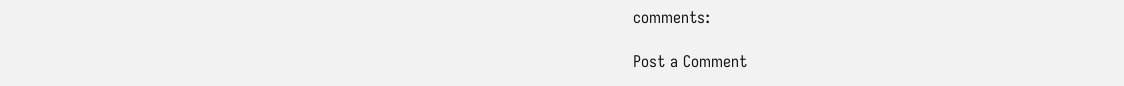comments:

Post a Comment